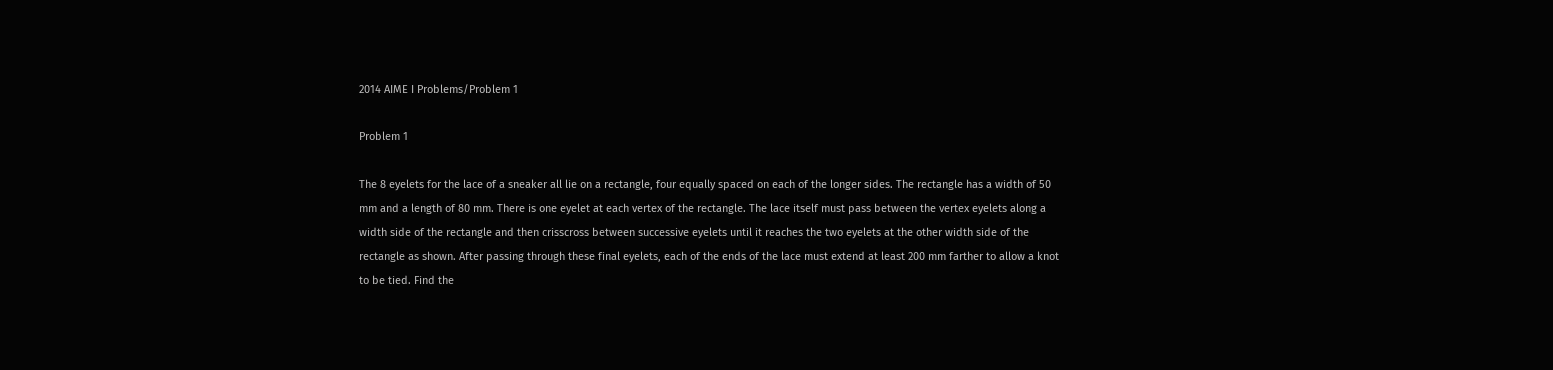2014 AIME I Problems/Problem 1

Problem 1

The 8 eyelets for the lace of a sneaker all lie on a rectangle, four equally spaced on each of the longer sides. The rectangle has a width of 50 mm and a length of 80 mm. There is one eyelet at each vertex of the rectangle. The lace itself must pass between the vertex eyelets along a width side of the rectangle and then crisscross between successive eyelets until it reaches the two eyelets at the other width side of the rectangle as shown. After passing through these final eyelets, each of the ends of the lace must extend at least 200 mm farther to allow a knot to be tied. Find the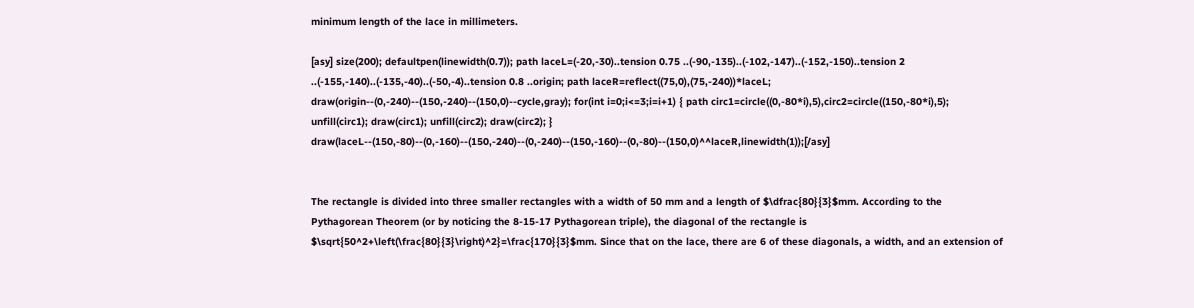minimum length of the lace in millimeters.

[asy] size(200); defaultpen(linewidth(0.7)); path laceL=(-20,-30)..tension 0.75 ..(-90,-135)..(-102,-147)..(-152,-150)..tension 2 ..(-155,-140)..(-135,-40)..(-50,-4)..tension 0.8 ..origin; path laceR=reflect((75,0),(75,-240))*laceL; draw(origin--(0,-240)--(150,-240)--(150,0)--cycle,gray); for(int i=0;i<=3;i=i+1) { path circ1=circle((0,-80*i),5),circ2=circle((150,-80*i),5); unfill(circ1); draw(circ1); unfill(circ2); draw(circ2); } draw(laceL--(150,-80)--(0,-160)--(150,-240)--(0,-240)--(150,-160)--(0,-80)--(150,0)^^laceR,linewidth(1));[/asy]


The rectangle is divided into three smaller rectangles with a width of 50 mm and a length of $\dfrac{80}{3}$mm. According to the Pythagorean Theorem (or by noticing the 8-15-17 Pythagorean triple), the diagonal of the rectangle is $\sqrt{50^2+\left(\frac{80}{3}\right)^2}=\frac{170}{3}$mm. Since that on the lace, there are 6 of these diagonals, a width, and an extension of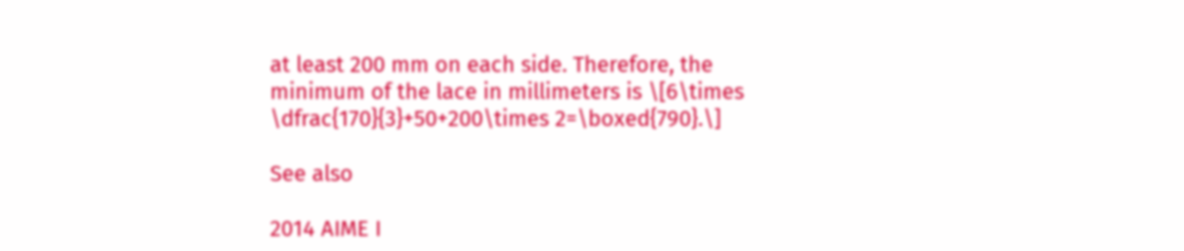at least 200 mm on each side. Therefore, the minimum of the lace in millimeters is \[6\times \dfrac{170}{3}+50+200\times 2=\boxed{790}.\]

See also

2014 AIME I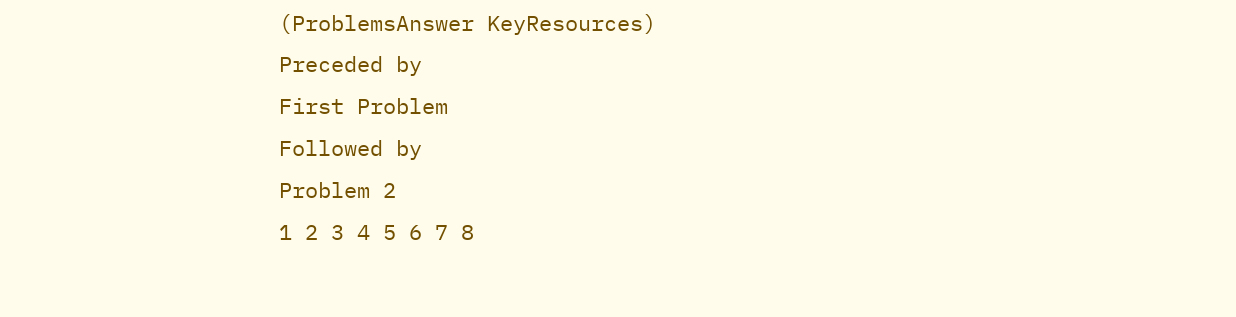(ProblemsAnswer KeyResources)
Preceded by
First Problem
Followed by
Problem 2
1 2 3 4 5 6 7 8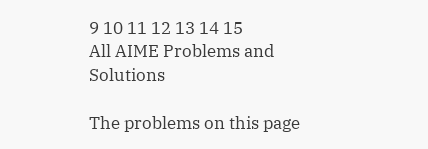9 10 11 12 13 14 15
All AIME Problems and Solutions

The problems on this page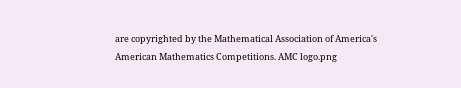are copyrighted by the Mathematical Association of America's American Mathematics Competitions. AMC logo.png